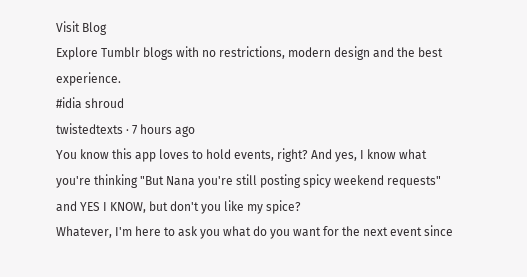Visit Blog
Explore Tumblr blogs with no restrictions, modern design and the best experience.
#idia shroud
twistedtexts · 7 hours ago
You know this app loves to hold events, right? And yes, I know what you're thinking "But Nana you're still posting spicy weekend requests" and YES I KNOW, but don't you like my spice?
Whatever, I'm here to ask you what do you want for the next event since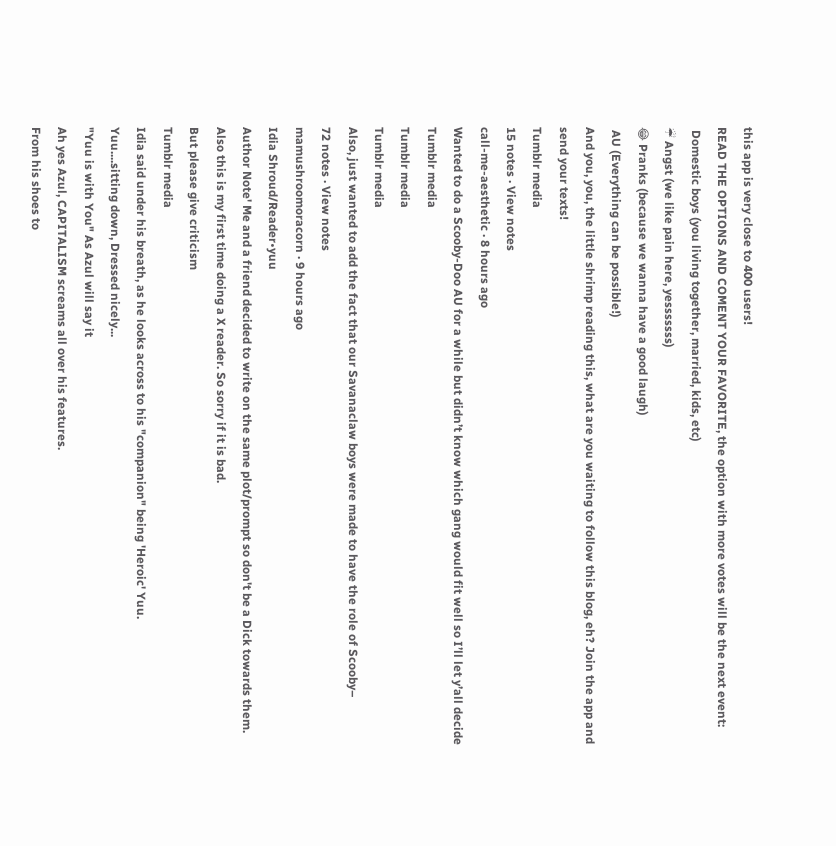this app is very close to 400 users!
READ THE OPTIONS AND COMENT YOUR FAVORITE, the option with more votes will be the next event:
 Domestic boys (you living together, married, kids, etc)
☔ Angst (we like pain here, yesssssss)
😂 Pranks (because we wanna have a good laugh)
 AU (Everything can be possible!)
And you, you, the little shrimp reading this, what are you waiting to follow this blog, eh? Join the app and send your texts!
Tumblr media
15 notes · View notes
call-me-aesthetic · 8 hours ago
Wanted to do a Scooby-Doo AU for a while but didn’t know which gang would fit well so I’ll let y’all decide
Tumblr media
Tumblr media
Tumblr media
Also, just wanted to add the fact that our Savanaclaw boys were made to have the role of Scooby–
72 notes · View notes
mamushroomoracorn · 9 hours ago
Idia Shroud/Reader•yuu
Author Note' Me and a friend decided to write on the same plot/prompt so don't be a Dick towards them.
Also this is my first time doing a X reader. So sorry if it is bad.
But please give criticism
Tumblr media
Idia said under his breath, as he looks across to his "companion" being 'Heroic' Yuu.
Yuu....sitting down, Dressed nicely...
"Yuu is with You" As Azul will say it
Ah yes Azul, CAPITALISM screams all over his features.
From his shoes to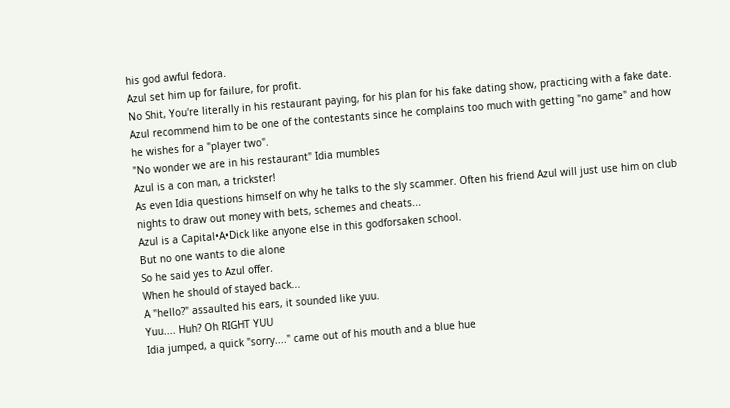his god awful fedora.
Azul set him up for failure, for profit.
No Shit, You're literally in his restaurant paying, for his plan for his fake dating show, practicing with a fake date.
Azul recommend him to be one of the contestants since he complains too much with getting "no game" and how he wishes for a "player two".
"No wonder we are in his restaurant" Idia mumbles
Azul is a con man, a trickster!
As even Idia questions himself on why he talks to the sly scammer. Often his friend Azul will just use him on club nights to draw out money with bets, schemes and cheats...
Azul is a Capital•A•Dick like anyone else in this godforsaken school.
But no one wants to die alone
So he said yes to Azul offer.
When he should of stayed back...
A "hello?" assaulted his ears, it sounded like yuu.
Yuu.... Huh? Oh RIGHT YUU
Idia jumped, a quick "sorry...." came out of his mouth and a blue hue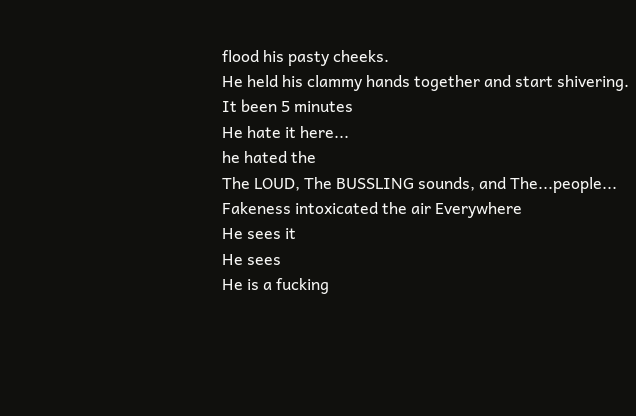flood his pasty cheeks.
He held his clammy hands together and start shivering.
It been 5 minutes
He hate it here...
he hated the
The LOUD, The BUSSLING sounds, and The...people...
Fakeness intoxicated the air Everywhere
He sees it
He sees
He is a fucking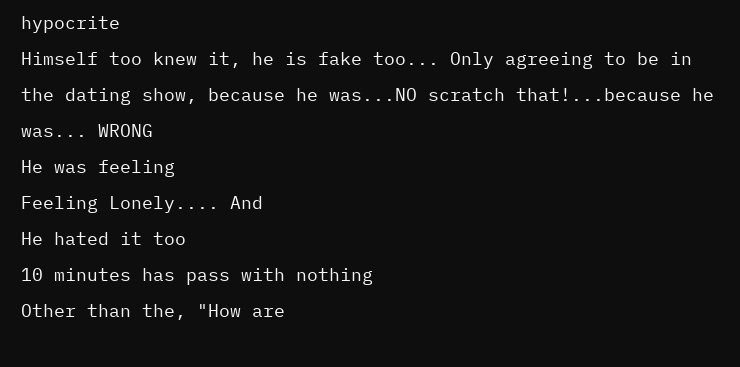hypocrite
Himself too knew it, he is fake too... Only agreeing to be in the dating show, because he was...NO scratch that!...because he was... WRONG
He was feeling
Feeling Lonely.... And
He hated it too
10 minutes has pass with nothing
Other than the, "How are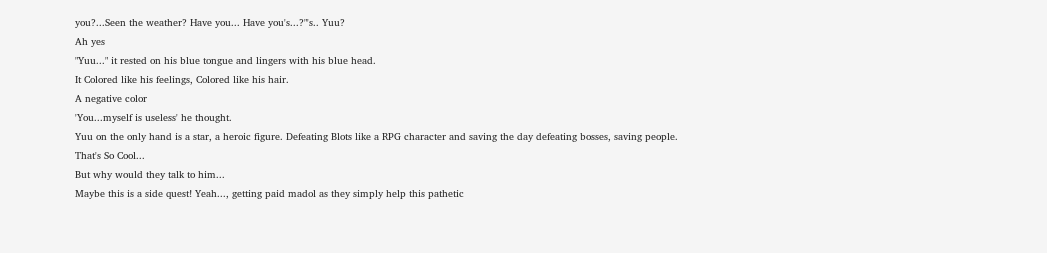you?...Seen the weather? Have you... Have you's...?"'s.. Yuu?
Ah yes
"Yuu..." it rested on his blue tongue and lingers with his blue head.
It Colored like his feelings, Colored like his hair.
A negative color
'You...myself is useless' he thought.
Yuu on the only hand is a star, a heroic figure. Defeating Blots like a RPG character and saving the day defeating bosses, saving people.
That's So Cool...
But why would they talk to him...
Maybe this is a side quest! Yeah..., getting paid madol as they simply help this pathetic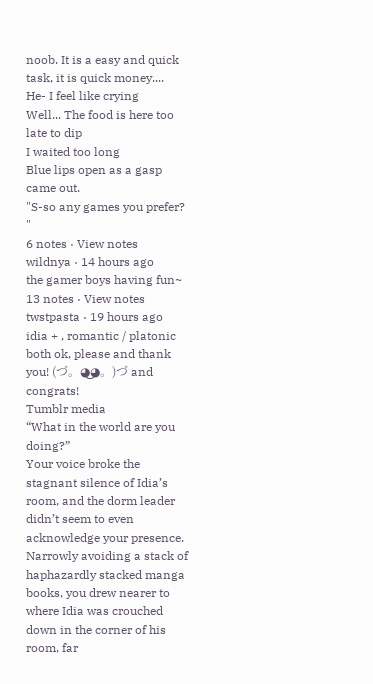noob. It is a easy and quick task, it is quick money....
He- I feel like crying
Well... The food is here too late to dip
I waited too long
Blue lips open as a gasp came out.
"S-so any games you prefer? "
6 notes · View notes
wildnya · 14 hours ago
the gamer boys having fun~
13 notes · View notes
twstpasta · 19 hours ago
idia + , romantic / platonic both ok, please and thank you! (づ。◕‿‿◕。)づ and congrats!
Tumblr media
“What in the world are you doing?”
Your voice broke the stagnant silence of Idia’s room, and the dorm leader didn’t seem to even acknowledge your presence. Narrowly avoiding a stack of haphazardly stacked manga books, you drew nearer to where Idia was crouched down in the corner of his room, far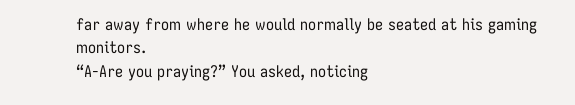far away from where he would normally be seated at his gaming monitors.
“A-Are you praying?” You asked, noticing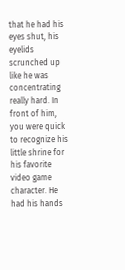that he had his eyes shut, his eyelids scrunched up like he was concentrating really hard. In front of him, you were quick to recognize his little shrine for his favorite video game character. He had his hands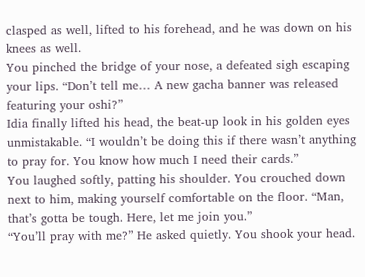clasped as well, lifted to his forehead, and he was down on his knees as well.
You pinched the bridge of your nose, a defeated sigh escaping your lips. “Don’t tell me… A new gacha banner was released featuring your oshi?”
Idia finally lifted his head, the beat-up look in his golden eyes unmistakable. “I wouldn’t be doing this if there wasn’t anything to pray for. You know how much I need their cards.”
You laughed softly, patting his shoulder. You crouched down next to him, making yourself comfortable on the floor. “Man, that’s gotta be tough. Here, let me join you.”
“You’ll pray with me?” He asked quietly. You shook your head.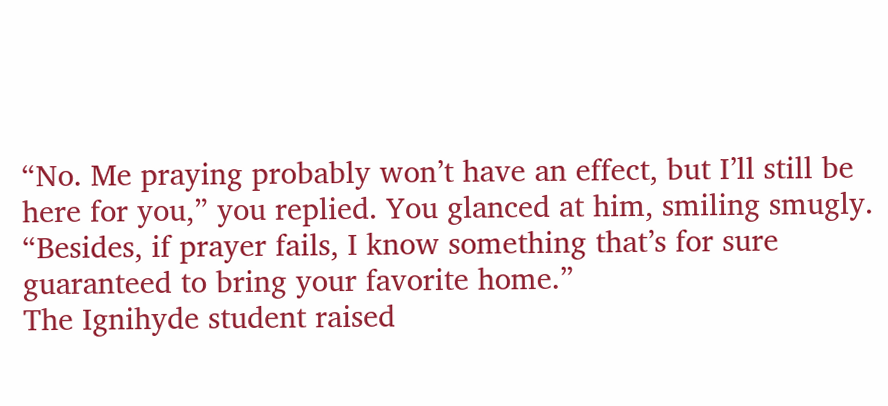“No. Me praying probably won’t have an effect, but I’ll still be here for you,” you replied. You glanced at him, smiling smugly. “Besides, if prayer fails, I know something that’s for sure guaranteed to bring your favorite home.”
The Ignihyde student raised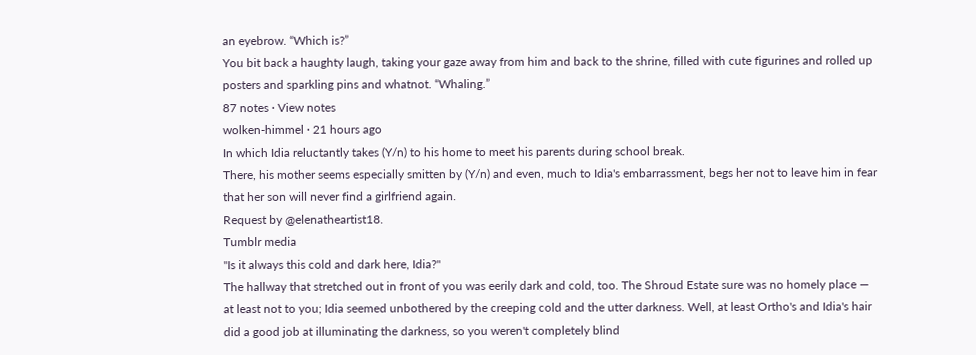an eyebrow. “Which is?”
You bit back a haughty laugh, taking your gaze away from him and back to the shrine, filled with cute figurines and rolled up posters and sparkling pins and whatnot. “Whaling.”
87 notes · View notes
wolken-himmel · 21 hours ago
In which Idia reluctantly takes (Y/n) to his home to meet his parents during school break.
There, his mother seems especially smitten by (Y/n) and even, much to Idia's embarrassment, begs her not to leave him in fear that her son will never find a girlfriend again.
Request by @elenatheartist18.
Tumblr media
"Is it always this cold and dark here, Idia?"
The hallway that stretched out in front of you was eerily dark and cold, too. The Shroud Estate sure was no homely place — at least not to you; Idia seemed unbothered by the creeping cold and the utter darkness. Well, at least Ortho's and Idia's hair did a good job at illuminating the darkness, so you weren't completely blind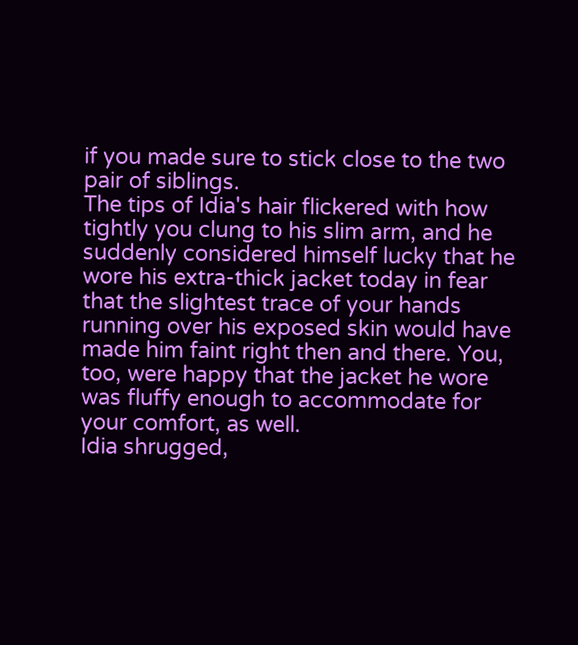if you made sure to stick close to the two pair of siblings.
The tips of Idia's hair flickered with how tightly you clung to his slim arm, and he suddenly considered himself lucky that he wore his extra-thick jacket today in fear that the slightest trace of your hands running over his exposed skin would have made him faint right then and there. You, too, were happy that the jacket he wore was fluffy enough to accommodate for your comfort, as well.
Idia shrugged,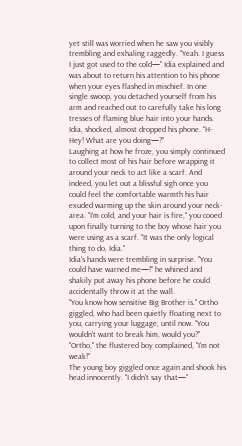yet still was worried when he saw you visibly trembling and exhaling raggedly. "Yeah. I guess I just got used to the cold—" Idia explained and was about to return his attention to his phone when your eyes flashed in mischief. In one single swoop, you detached yourself from his arm and reached out to carefully take his long tresses of flaming blue hair into your hands. Idia, shocked, almost dropped his phone. "H-Hey! What are you doing—?"
Laughing at how he froze, you simply continued to collect most of his hair before wrapping it around your neck to act like a scarf. And indeed, you let out a blissful sigh once you could feel the comfortable warmth his hair exuded warming up the skin around your neck-area. "I'm cold, and your hair is fire," you cooed upon finally turning to the boy whose hair you were using as a scarf. "It was the only logical thing to do, Idia."
Idia's hands were trembling in surprise. "You could have warned me—!" he whined and shakily put away his phone before he could accidentally throw it at the wall.
"You know how sensitive Big Brother is." Ortho giggled, who had been quietly floating next to you, carrying your luggage, until now. "You wouldn't want to break him, would you?"
"Ortho," the flustered boy complained, "I'm not weak!"
The young boy giggled once again and shook his head innocently. "I didn't say that—"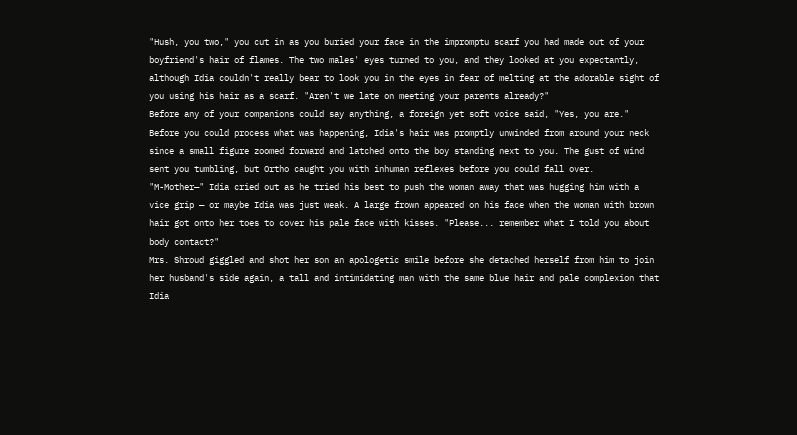"Hush, you two," you cut in as you buried your face in the impromptu scarf you had made out of your boyfriend's hair of flames. The two males' eyes turned to you, and they looked at you expectantly, although Idia couldn't really bear to look you in the eyes in fear of melting at the adorable sight of you using his hair as a scarf. "Aren't we late on meeting your parents already?"
Before any of your companions could say anything, a foreign yet soft voice said, "Yes, you are."
Before you could process what was happening, Idia's hair was promptly unwinded from around your neck since a small figure zoomed forward and latched onto the boy standing next to you. The gust of wind sent you tumbling, but Ortho caught you with inhuman reflexes before you could fall over.
"M-Mother—" Idia cried out as he tried his best to push the woman away that was hugging him with a vice grip — or maybe Idia was just weak. A large frown appeared on his face when the woman with brown hair got onto her toes to cover his pale face with kisses. "Please... remember what I told you about body contact?"
Mrs. Shroud giggled and shot her son an apologetic smile before she detached herself from him to join her husband's side again, a tall and intimidating man with the same blue hair and pale complexion that Idia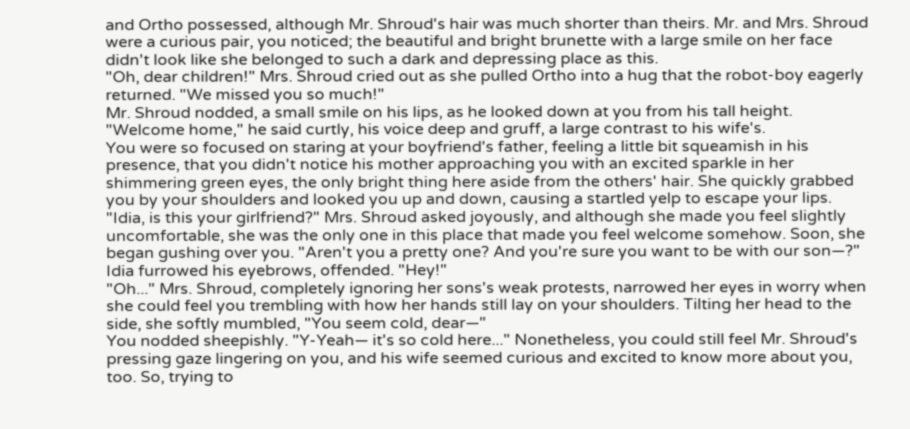and Ortho possessed, although Mr. Shroud's hair was much shorter than theirs. Mr. and Mrs. Shroud were a curious pair, you noticed; the beautiful and bright brunette with a large smile on her face didn't look like she belonged to such a dark and depressing place as this.
"Oh, dear children!" Mrs. Shroud cried out as she pulled Ortho into a hug that the robot-boy eagerly returned. "We missed you so much!"
Mr. Shroud nodded, a small smile on his lips, as he looked down at you from his tall height. "Welcome home," he said curtly, his voice deep and gruff, a large contrast to his wife's.
You were so focused on staring at your boyfriend's father, feeling a little bit squeamish in his presence, that you didn't notice his mother approaching you with an excited sparkle in her shimmering green eyes, the only bright thing here aside from the others' hair. She quickly grabbed you by your shoulders and looked you up and down, causing a startled yelp to escape your lips. "Idia, is this your girlfriend?" Mrs. Shroud asked joyously, and although she made you feel slightly uncomfortable, she was the only one in this place that made you feel welcome somehow. Soon, she began gushing over you. "Aren't you a pretty one? And you're sure you want to be with our son—?"
Idia furrowed his eyebrows, offended. "Hey!"
"Oh..." Mrs. Shroud, completely ignoring her sons's weak protests, narrowed her eyes in worry when she could feel you trembling with how her hands still lay on your shoulders. Tilting her head to the side, she softly mumbled, "You seem cold, dear—"
You nodded sheepishly. "Y-Yeah— it's so cold here..." Nonetheless, you could still feel Mr. Shroud's pressing gaze lingering on you, and his wife seemed curious and excited to know more about you, too. So, trying to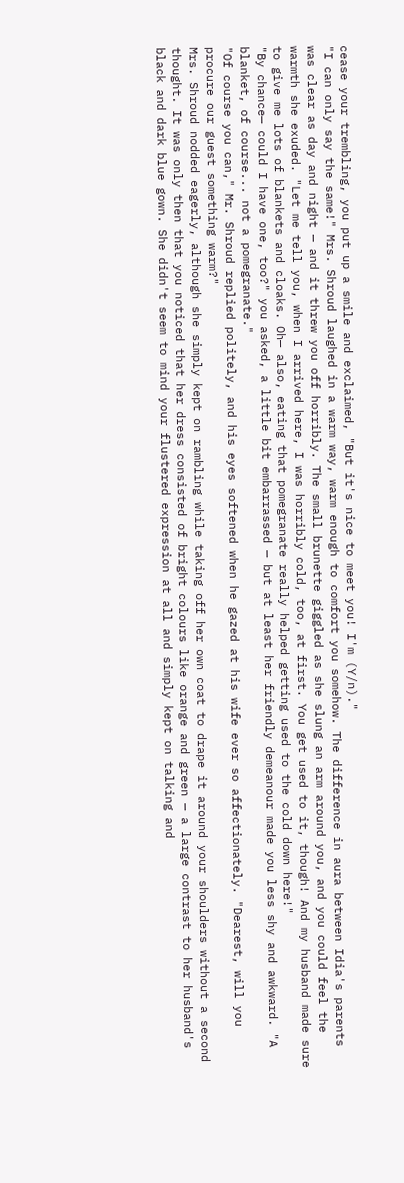cease your trembling, you put up a smile and exclaimed, "But it's nice to meet you! I'm (Y/n)."
"I can only say the same!" Mrs. Shroud laughed in a warm way, warm enough to comfort you somehow. The difference in aura between Idia's parents was clear as day and night — and it threw you off horribly. The small brunette giggled as she slung an arm around you, and you could feel the warmth she exuded. "Let me tell you, when I arrived here, I was horribly cold, too, at first. You get used to it, though! And my husband made sure to give me lots of blankets and cloaks. Oh— also, eating that pomegranate really helped getting used to the cold down here!"
"By chance— could I have one, too?" you asked, a little bit embarrassed — but at least her friendly demeanour made you less shy and awkward. "A blanket, of course... not a pomegranate."
"Of course you can," Mr. Shroud replied politely, and his eyes softened when he gazed at his wife ever so affectionately. "Dearest, will you procure our guest something warm?"
Mrs. Shroud nodded eagerly, although she simply kept on rambling while taking off her own coat to drape it around your shoulders without a second thought. It was only then that you noticed that her dress consisted of bright colours like orange and green — a large contrast to her husband's black and dark blue gown. She didn't seem to mind your flustered expression at all and simply kept on talking and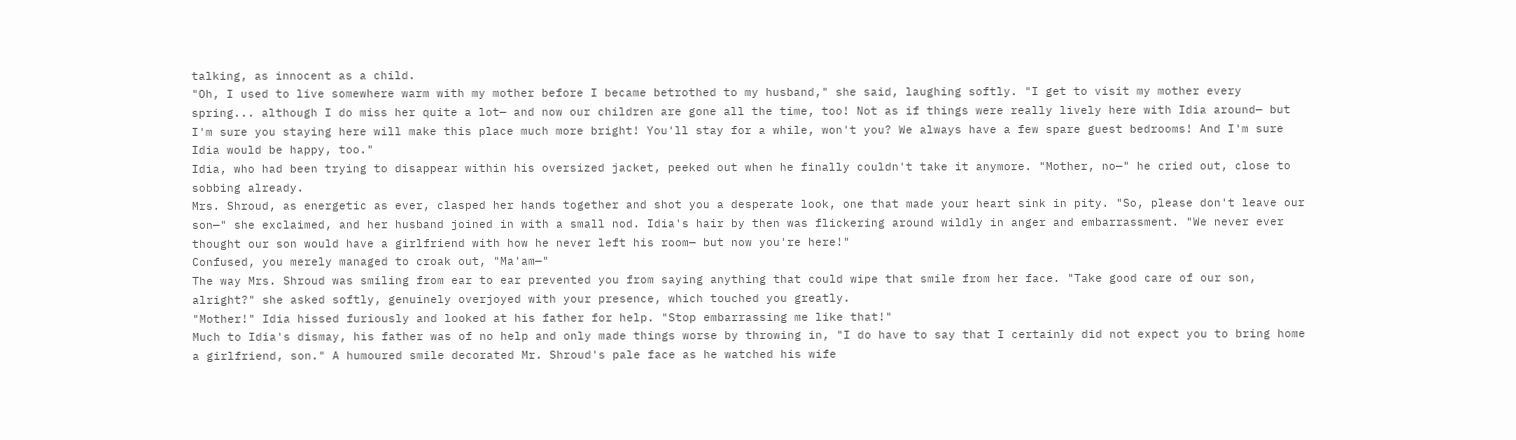talking, as innocent as a child.
"Oh, I used to live somewhere warm with my mother before I became betrothed to my husband," she said, laughing softly. "I get to visit my mother every spring... although I do miss her quite a lot— and now our children are gone all the time, too! Not as if things were really lively here with Idia around— but I'm sure you staying here will make this place much more bright! You'll stay for a while, won't you? We always have a few spare guest bedrooms! And I'm sure Idia would be happy, too."
Idia, who had been trying to disappear within his oversized jacket, peeked out when he finally couldn't take it anymore. "Mother, no—" he cried out, close to sobbing already.
Mrs. Shroud, as energetic as ever, clasped her hands together and shot you a desperate look, one that made your heart sink in pity. "So, please don't leave our son—" she exclaimed, and her husband joined in with a small nod. Idia's hair by then was flickering around wildly in anger and embarrassment. "We never ever thought our son would have a girlfriend with how he never left his room— but now you're here!"
Confused, you merely managed to croak out, "Ma'am—"
The way Mrs. Shroud was smiling from ear to ear prevented you from saying anything that could wipe that smile from her face. "Take good care of our son, alright?" she asked softly, genuinely overjoyed with your presence, which touched you greatly.
"Mother!" Idia hissed furiously and looked at his father for help. "Stop embarrassing me like that!"
Much to Idia's dismay, his father was of no help and only made things worse by throwing in, "I do have to say that I certainly did not expect you to bring home a girlfriend, son." A humoured smile decorated Mr. Shroud's pale face as he watched his wife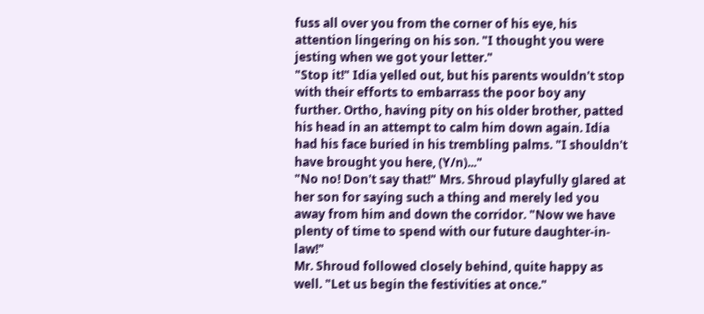fuss all over you from the corner of his eye, his attention lingering on his son. "I thought you were jesting when we got your letter."
"Stop it!" Idia yelled out, but his parents wouldn't stop with their efforts to embarrass the poor boy any further. Ortho, having pity on his older brother, patted his head in an attempt to calm him down again. Idia had his face buried in his trembling palms. "I shouldn't have brought you here, (Y/n)..."
"No no! Don't say that!" Mrs. Shroud playfully glared at her son for saying such a thing and merely led you away from him and down the corridor. "Now we have plenty of time to spend with our future daughter-in-law!"
Mr. Shroud followed closely behind, quite happy as well. "Let us begin the festivities at once."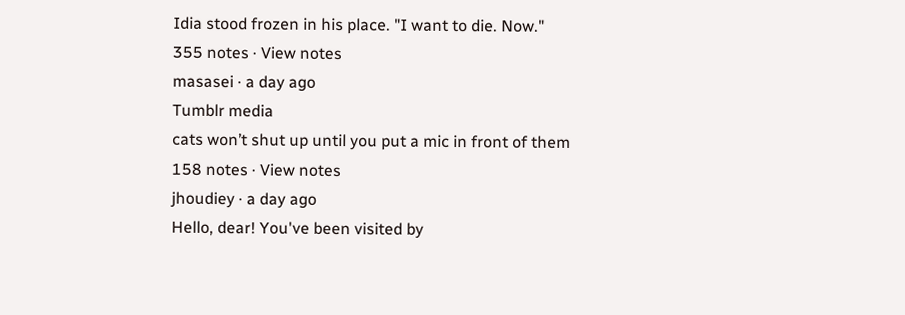Idia stood frozen in his place. "I want to die. Now."
355 notes · View notes
masasei · a day ago
Tumblr media
cats won’t shut up until you put a mic in front of them
158 notes · View notes
jhoudiey · a day ago
Hello, dear! You've been visited by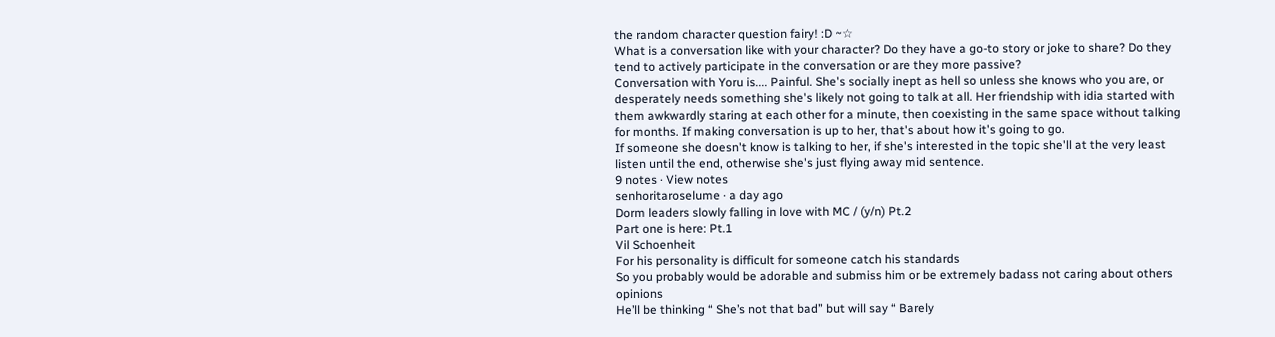the random character question fairy! :D ~☆
What is a conversation like with your character? Do they have a go-to story or joke to share? Do they tend to actively participate in the conversation or are they more passive?
Conversation with Yoru is.... Painful. She's socially inept as hell so unless she knows who you are, or desperately needs something she's likely not going to talk at all. Her friendship with idia started with them awkwardly staring at each other for a minute, then coexisting in the same space without talking for months. If making conversation is up to her, that's about how it's going to go.
If someone she doesn't know is talking to her, if she's interested in the topic she'll at the very least listen until the end, otherwise she's just flying away mid sentence.
9 notes · View notes
senhoritaroselume · a day ago
Dorm leaders slowly falling in love with MC / (y/n) Pt.2
Part one is here: Pt.1
Vil Schoenheit
For his personality is difficult for someone catch his standards
So you probably would be adorable and submiss him or be extremely badass not caring about others opinions
He’ll be thinking “ She’s not that bad” but will say “ Barely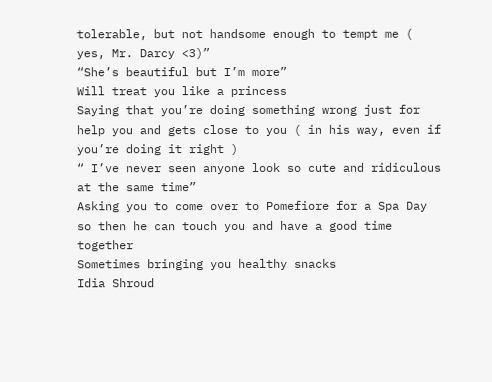tolerable, but not handsome enough to tempt me ( yes, Mr. Darcy <3)”
“She’s beautiful but I’m more”
Will treat you like a princess
Saying that you’re doing something wrong just for help you and gets close to you ( in his way, even if you’re doing it right )
“ I’ve never seen anyone look so cute and ridiculous at the same time”
Asking you to come over to Pomefiore for a Spa Day so then he can touch you and have a good time together
Sometimes bringing you healthy snacks
Idia Shroud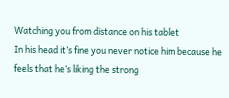Watching you from distance on his tablet
In his head it’s fine you never notice him because he feels that he’s liking the strong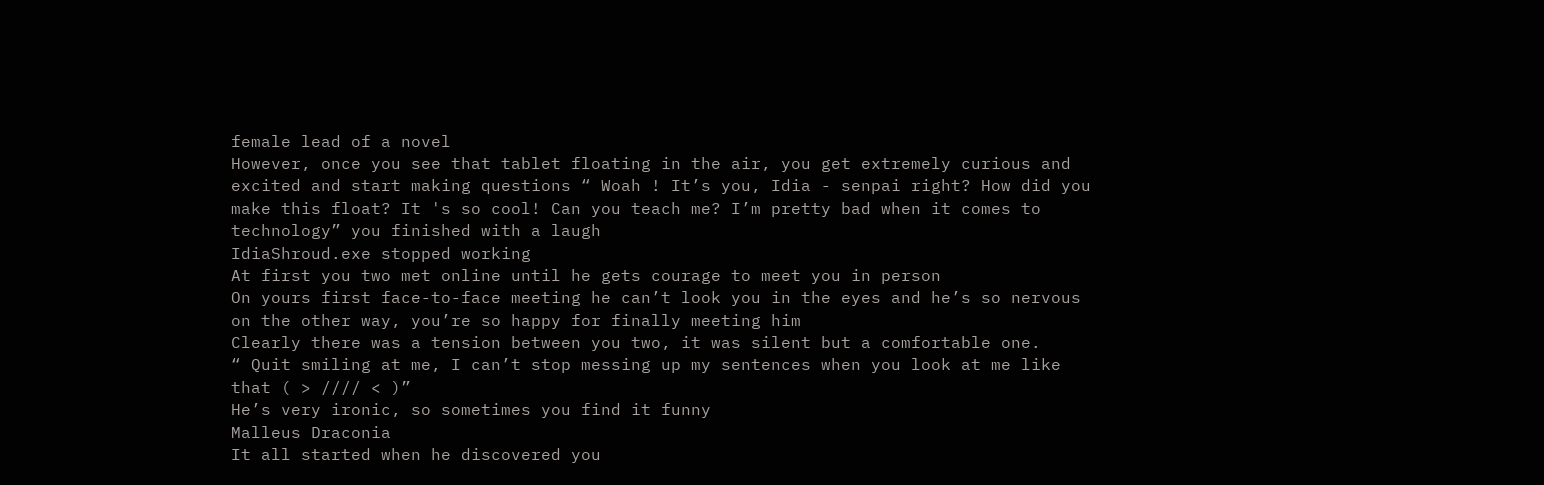female lead of a novel
However, once you see that tablet floating in the air, you get extremely curious and excited and start making questions “ Woah ! It’s you, Idia - senpai right? How did you make this float? It 's so cool! Can you teach me? I’m pretty bad when it comes to technology” you finished with a laugh
IdiaShroud.exe stopped working
At first you two met online until he gets courage to meet you in person
On yours first face-to-face meeting he can’t look you in the eyes and he’s so nervous on the other way, you’re so happy for finally meeting him
Clearly there was a tension between you two, it was silent but a comfortable one.
“ Quit smiling at me, I can’t stop messing up my sentences when you look at me like that ( > //// < )”
He’s very ironic, so sometimes you find it funny
Malleus Draconia
It all started when he discovered you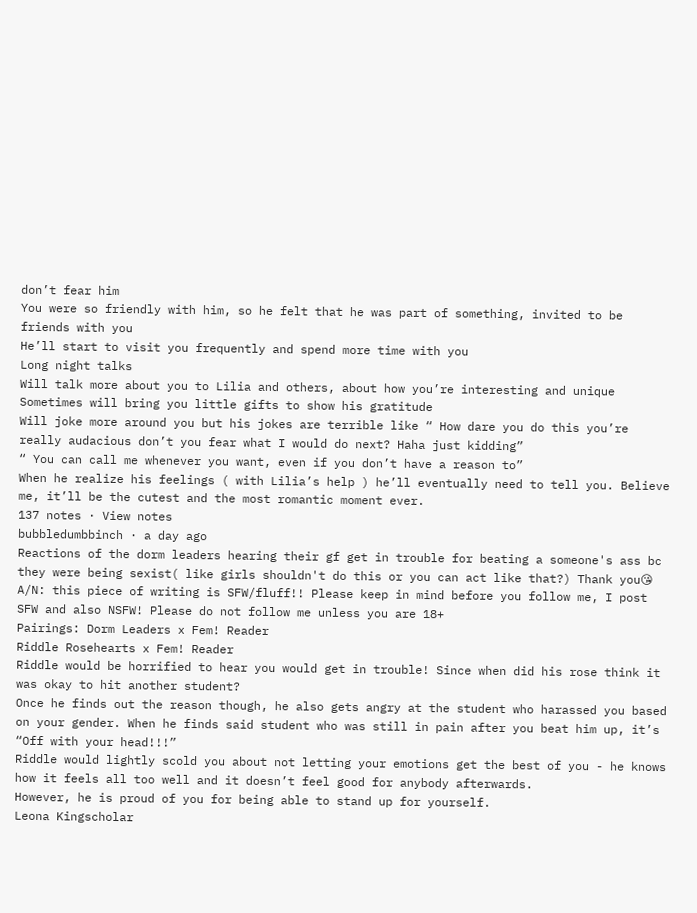don’t fear him
You were so friendly with him, so he felt that he was part of something, invited to be friends with you
He’ll start to visit you frequently and spend more time with you
Long night talks
Will talk more about you to Lilia and others, about how you’re interesting and unique
Sometimes will bring you little gifts to show his gratitude
Will joke more around you but his jokes are terrible like “ How dare you do this you’re really audacious don’t you fear what I would do next? Haha just kidding”
“ You can call me whenever you want, even if you don’t have a reason to”
When he realize his feelings ( with Lilia’s help ) he’ll eventually need to tell you. Believe me, it’ll be the cutest and the most romantic moment ever.
137 notes · View notes
bubbledumbbinch · a day ago
Reactions of the dorm leaders hearing their gf get in trouble for beating a someone's ass bc they were being sexist( like girls shouldn't do this or you can act like that?) Thank you😘
A/N: this piece of writing is SFW/fluff!! Please keep in mind before you follow me, I post SFW and also NSFW! Please do not follow me unless you are 18+
Pairings: Dorm Leaders x Fem! Reader
Riddle Rosehearts x Fem! Reader
Riddle would be horrified to hear you would get in trouble! Since when did his rose think it was okay to hit another student?
Once he finds out the reason though, he also gets angry at the student who harassed you based on your gender. When he finds said student who was still in pain after you beat him up, it’s “Off with your head!!!”
Riddle would lightly scold you about not letting your emotions get the best of you - he knows how it feels all too well and it doesn’t feel good for anybody afterwards.
However, he is proud of you for being able to stand up for yourself.
Leona Kingscholar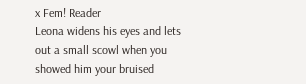x Fem! Reader
Leona widens his eyes and lets out a small scowl when you showed him your bruised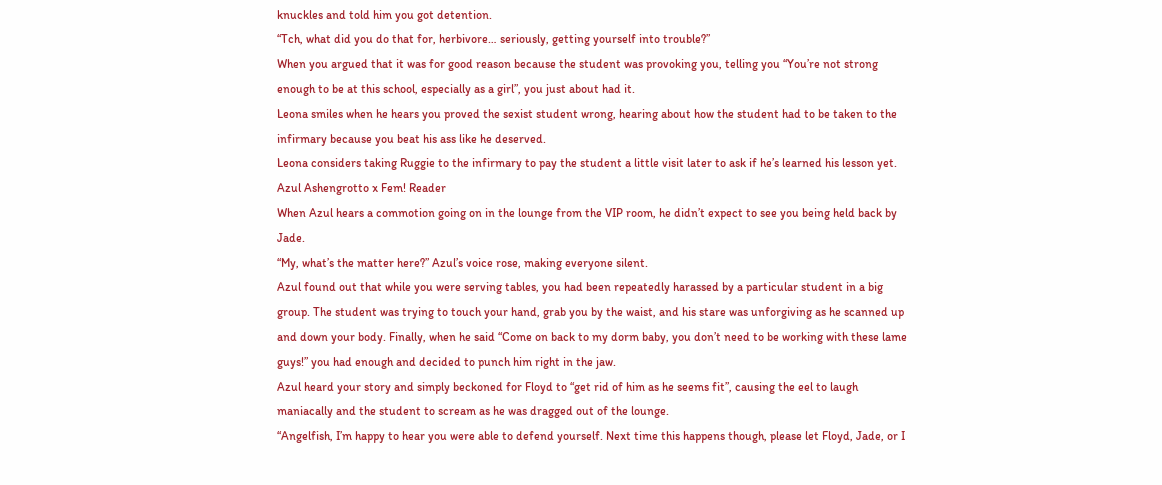knuckles and told him you got detention.
“Tch, what did you do that for, herbivore… seriously, getting yourself into trouble?”
When you argued that it was for good reason because the student was provoking you, telling you “You’re not strong enough to be at this school, especially as a girl”, you just about had it.
Leona smiles when he hears you proved the sexist student wrong, hearing about how the student had to be taken to the infirmary because you beat his ass like he deserved.
Leona considers taking Ruggie to the infirmary to pay the student a little visit later to ask if he’s learned his lesson yet.
Azul Ashengrotto x Fem! Reader
When Azul hears a commotion going on in the lounge from the VIP room, he didn’t expect to see you being held back by Jade.
“My, what’s the matter here?” Azul’s voice rose, making everyone silent.
Azul found out that while you were serving tables, you had been repeatedly harassed by a particular student in a big group. The student was trying to touch your hand, grab you by the waist, and his stare was unforgiving as he scanned up and down your body. Finally, when he said “Come on back to my dorm baby, you don’t need to be working with these lame guys!” you had enough and decided to punch him right in the jaw.
Azul heard your story and simply beckoned for Floyd to “get rid of him as he seems fit”, causing the eel to laugh maniacally and the student to scream as he was dragged out of the lounge.
“Angelfish, I’m happy to hear you were able to defend yourself. Next time this happens though, please let Floyd, Jade, or I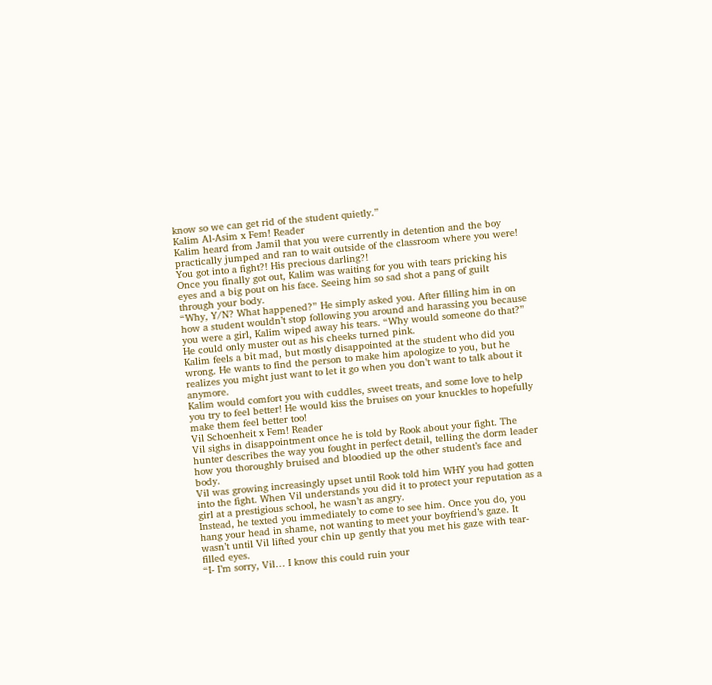know so we can get rid of the student quietly.”
Kalim Al-Asim x Fem! Reader
Kalim heard from Jamil that you were currently in detention and the boy practically jumped and ran to wait outside of the classroom where you were! You got into a fight?! His precious darling?!
Once you finally got out, Kalim was waiting for you with tears pricking his eyes and a big pout on his face. Seeing him so sad shot a pang of guilt through your body.
“Why, Y/N? What happened?” He simply asked you. After filling him in on how a student wouldn’t stop following you around and harassing you because you were a girl, Kalim wiped away his tears. “Why would someone do that?” He could only muster out as his cheeks turned pink.
Kalim feels a bit mad, but mostly disappointed at the student who did you wrong. He wants to find the person to make him apologize to you, but he realizes you might just want to let it go when you don’t want to talk about it anymore.
Kalim would comfort you with cuddles, sweet treats, and some love to help you try to feel better! He would kiss the bruises on your knuckles to hopefully make them feel better too!
Vil Schoenheit x Fem! Reader
Vil sighs in disappointment once he is told by Rook about your fight. The hunter describes the way you fought in perfect detail, telling the dorm leader how you thoroughly bruised and bloodied up the other student’s face and body.
Vil was growing increasingly upset until Rook told him WHY you had gotten into the fight. When Vil understands you did it to protect your reputation as a girl at a prestigious school, he wasn’t as angry.
Instead, he texted you immediately to come to see him. Once you do, you hang your head in shame, not wanting to meet your boyfriend’s gaze. It wasn’t until Vil lifted your chin up gently that you met his gaze with tear-filled eyes.
“I- I’m sorry, Vil… I know this could ruin your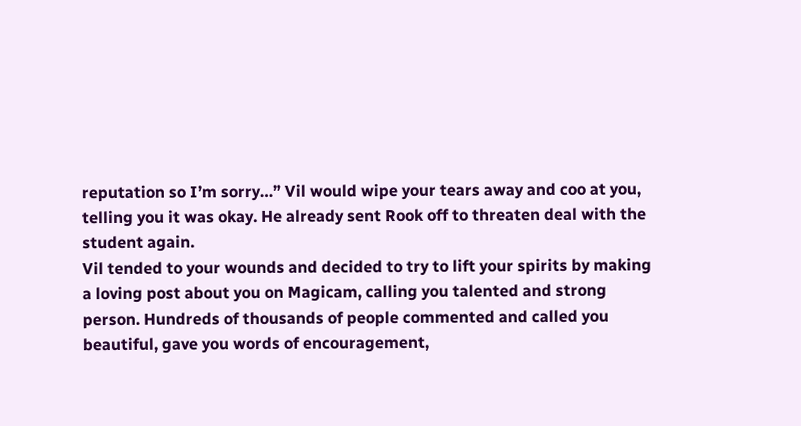reputation so I’m sorry…” Vil would wipe your tears away and coo at you, telling you it was okay. He already sent Rook off to threaten deal with the student again.
Vil tended to your wounds and decided to try to lift your spirits by making a loving post about you on Magicam, calling you talented and strong person. Hundreds of thousands of people commented and called you beautiful, gave you words of encouragement,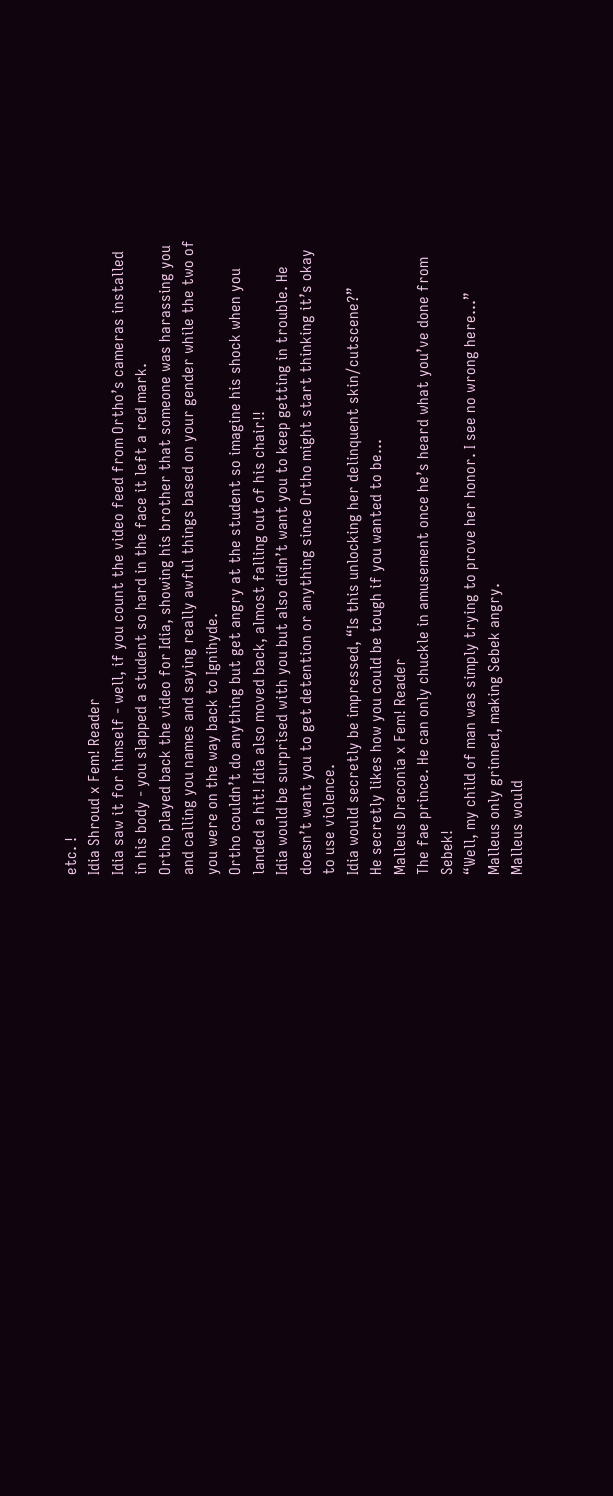etc. !
Idia Shroud x Fem! Reader
Idia saw it for himself - well, if you count the video feed from Ortho’s cameras installed in his body - you slapped a student so hard in the face it left a red mark.
Ortho played back the video for Idia, showing his brother that someone was harassing you and calling you names and saying really awful things based on your gender while the two of you were on the way back to Ignihyde.
Ortho couldn’t do anything but get angry at the student so imagine his shock when you landed a hit! Idia also moved back, almost falling out of his chair!!
Idia would be surprised with you but also didn’t want you to keep getting in trouble. He doesn’t want you to get detention or anything since Ortho might start thinking it’s okay to use violence.
Idia would secretly be impressed, “Is this unlocking her delinquent skin/cutscene?”
He secretly likes how you could be tough if you wanted to be…
Malleus Draconia x Fem! Reader
The fae prince. He can only chuckle in amusement once he’s heard what you’ve done from Sebek!
“Well, my child of man was simply trying to prove her honor. I see no wrong here…” Malleus only grinned, making Sebek angry.
Malleus would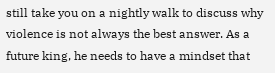still take you on a nightly walk to discuss why violence is not always the best answer. As a future king, he needs to have a mindset that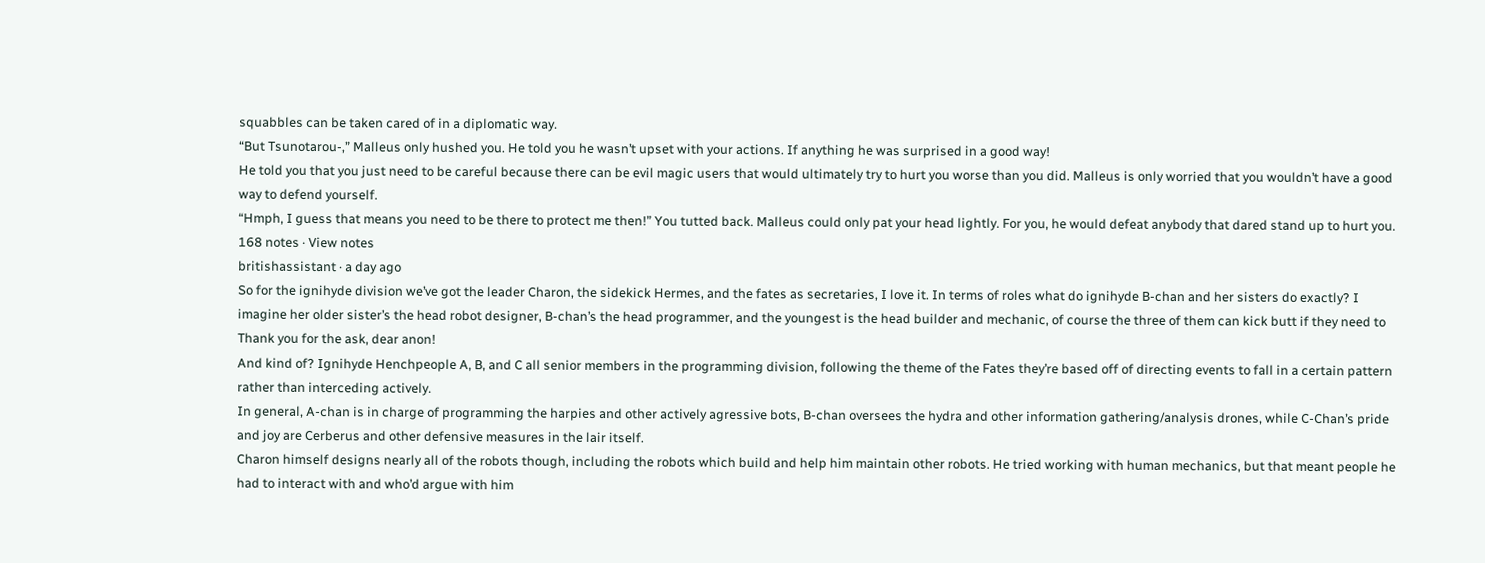squabbles can be taken cared of in a diplomatic way.
“But Tsunotarou-,” Malleus only hushed you. He told you he wasn’t upset with your actions. If anything he was surprised in a good way!
He told you that you just need to be careful because there can be evil magic users that would ultimately try to hurt you worse than you did. Malleus is only worried that you wouldn’t have a good way to defend yourself.
“Hmph, I guess that means you need to be there to protect me then!” You tutted back. Malleus could only pat your head lightly. For you, he would defeat anybody that dared stand up to hurt you.
168 notes · View notes
britishassistant · a day ago
So for the ignihyde division we’ve got the leader Charon, the sidekick Hermes, and the fates as secretaries, I love it. In terms of roles what do ignihyde B-chan and her sisters do exactly? I imagine her older sister’s the head robot designer, B-chan’s the head programmer, and the youngest is the head builder and mechanic, of course the three of them can kick butt if they need to
Thank you for the ask, dear anon!
And kind of? Ignihyde Henchpeople A, B, and C all senior members in the programming division, following the theme of the Fates they’re based off of directing events to fall in a certain pattern rather than interceding actively.
In general, A-chan is in charge of programming the harpies and other actively agressive bots, B-chan oversees the hydra and other information gathering/analysis drones, while C-Chan’s pride and joy are Cerberus and other defensive measures in the lair itself.
Charon himself designs nearly all of the robots though, including the robots which build and help him maintain other robots. He tried working with human mechanics, but that meant people he had to interact with and who’d argue with him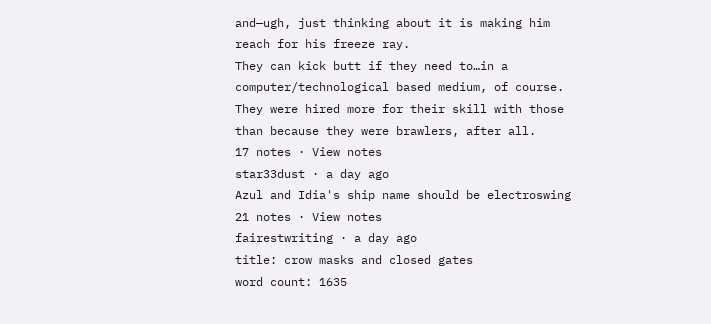and—ugh, just thinking about it is making him reach for his freeze ray.
They can kick butt if they need to…in a computer/technological based medium, of course. They were hired more for their skill with those than because they were brawlers, after all.
17 notes · View notes
star33dust · a day ago
Azul and Idia's ship name should be electroswing
21 notes · View notes
fairestwriting · a day ago
title: crow masks and closed gates
word count: 1635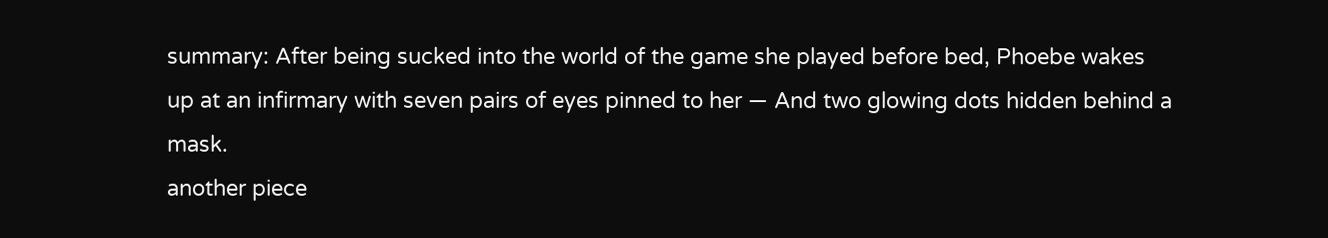summary: After being sucked into the world of the game she played before bed, Phoebe wakes up at an infirmary with seven pairs of eyes pinned to her — And two glowing dots hidden behind a mask.
another piece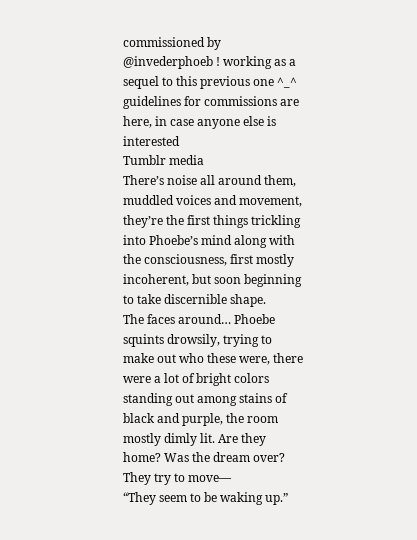commissioned by @invederphoeb ! working as a sequel to this previous one ^_^
guidelines for commissions are here, in case anyone else is interested
Tumblr media
There’s noise all around them, muddled voices and movement, they’re the first things trickling into Phoebe’s mind along with the consciousness, first mostly incoherent, but soon beginning to take discernible shape.
The faces around… Phoebe squints drowsily, trying to make out who these were, there were a lot of bright colors standing out among stains of black and purple, the room mostly dimly lit. Are they home? Was the dream over? They try to move—
“They seem to be waking up.”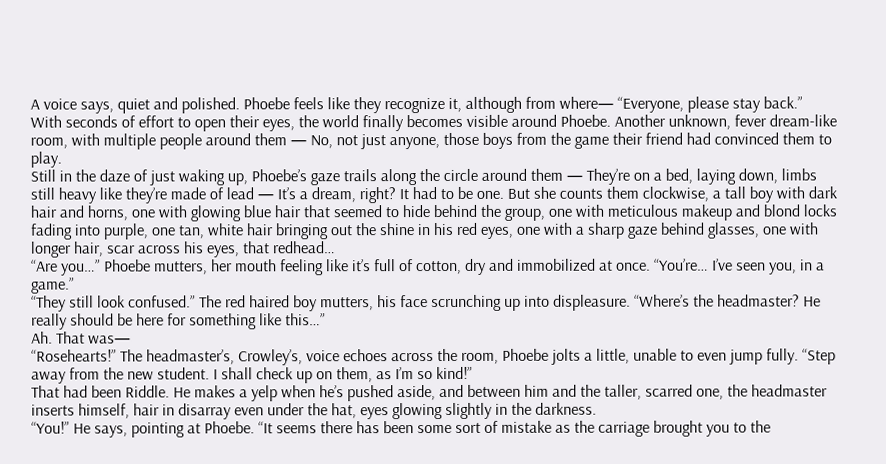A voice says, quiet and polished. Phoebe feels like they recognize it, although from where— “Everyone, please stay back.”
With seconds of effort to open their eyes, the world finally becomes visible around Phoebe. Another unknown, fever dream-like room, with multiple people around them — No, not just anyone, those boys from the game their friend had convinced them to play.
Still in the daze of just waking up, Phoebe’s gaze trails along the circle around them — They’re on a bed, laying down, limbs still heavy like they’re made of lead — It’s a dream, right? It had to be one. But she counts them clockwise, a tall boy with dark hair and horns, one with glowing blue hair that seemed to hide behind the group, one with meticulous makeup and blond locks fading into purple, one tan, white hair bringing out the shine in his red eyes, one with a sharp gaze behind glasses, one with longer hair, scar across his eyes, that redhead…
“Are you…” Phoebe mutters, her mouth feeling like it’s full of cotton, dry and immobilized at once. “You’re… I’ve seen you, in a game.”
“They still look confused.” The red haired boy mutters, his face scrunching up into displeasure. “Where’s the headmaster? He really should be here for something like this…”
Ah. That was—
“Rosehearts!” The headmaster’s, Crowley’s, voice echoes across the room, Phoebe jolts a little, unable to even jump fully. “Step away from the new student. I shall check up on them, as I’m so kind!”
That had been Riddle. He makes a yelp when he’s pushed aside, and between him and the taller, scarred one, the headmaster inserts himself, hair in disarray even under the hat, eyes glowing slightly in the darkness.
“You!” He says, pointing at Phoebe. “It seems there has been some sort of mistake as the carriage brought you to the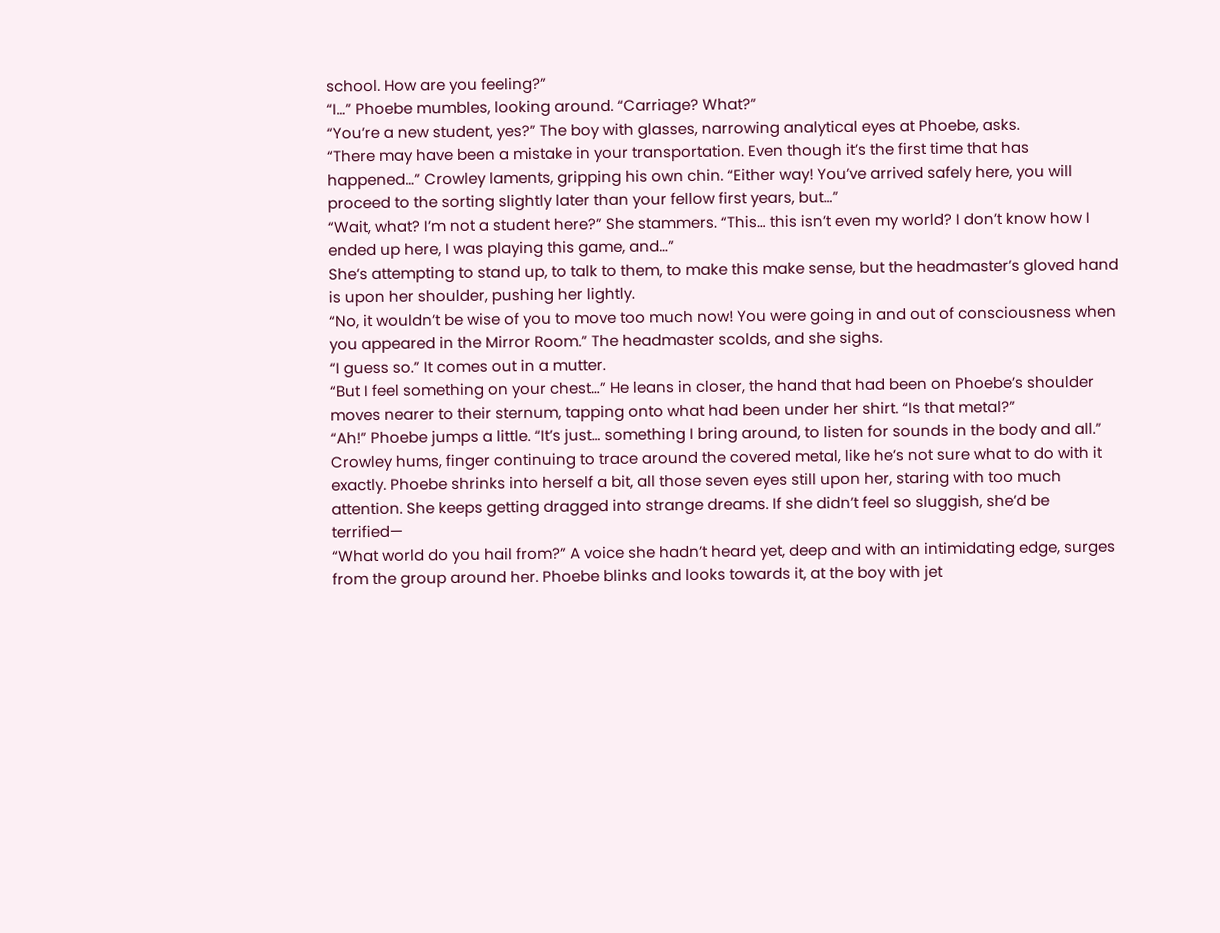school. How are you feeling?”
“I…” Phoebe mumbles, looking around. “Carriage? What?”
“You’re a new student, yes?” The boy with glasses, narrowing analytical eyes at Phoebe, asks.
“There may have been a mistake in your transportation. Even though it’s the first time that has happened…” Crowley laments, gripping his own chin. “Either way! You’ve arrived safely here, you will proceed to the sorting slightly later than your fellow first years, but…”
“Wait, what? I’m not a student here?” She stammers. “This… this isn’t even my world? I don’t know how I ended up here, I was playing this game, and…”
She’s attempting to stand up, to talk to them, to make this make sense, but the headmaster’s gloved hand is upon her shoulder, pushing her lightly.
“No, it wouldn’t be wise of you to move too much now! You were going in and out of consciousness when you appeared in the Mirror Room.” The headmaster scolds, and she sighs.
“I guess so.” It comes out in a mutter.
“But I feel something on your chest…” He leans in closer, the hand that had been on Phoebe’s shoulder moves nearer to their sternum, tapping onto what had been under her shirt. “Is that metal?”
“Ah!” Phoebe jumps a little. “It’s just… something I bring around, to listen for sounds in the body and all.”
Crowley hums, finger continuing to trace around the covered metal, like he’s not sure what to do with it exactly. Phoebe shrinks into herself a bit, all those seven eyes still upon her, staring with too much attention. She keeps getting dragged into strange dreams. If she didn’t feel so sluggish, she’d be terrified—
“What world do you hail from?” A voice she hadn’t heard yet, deep and with an intimidating edge, surges from the group around her. Phoebe blinks and looks towards it, at the boy with jet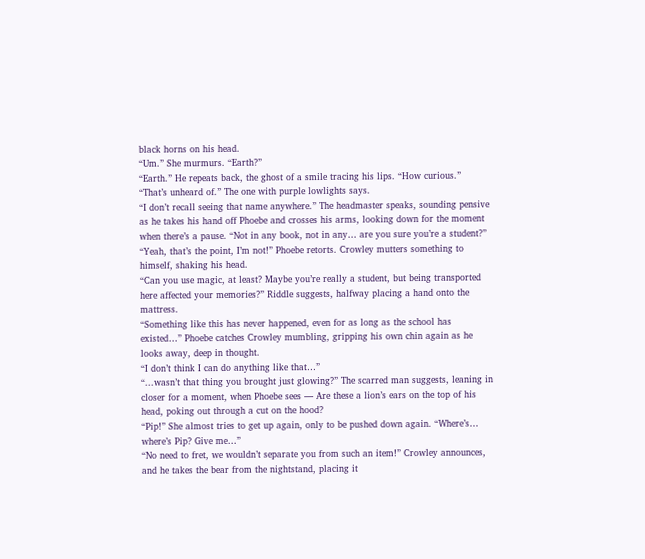black horns on his head.
“Um.” She murmurs. “Earth?”
“Earth.” He repeats back, the ghost of a smile tracing his lips. “How curious.”
“That’s unheard of.” The one with purple lowlights says.
“I don’t recall seeing that name anywhere.” The headmaster speaks, sounding pensive as he takes his hand off Phoebe and crosses his arms, looking down for the moment when there’s a pause. “Not in any book, not in any… are you sure you’re a student?”
“Yeah, that’s the point, I’m not!” Phoebe retorts. Crowley mutters something to himself, shaking his head.
“Can you use magic, at least? Maybe you’re really a student, but being transported here affected your memories?” Riddle suggests, halfway placing a hand onto the mattress.
“Something like this has never happened, even for as long as the school has existed…” Phoebe catches Crowley mumbling, gripping his own chin again as he looks away, deep in thought.
“I don’t think I can do anything like that…”
“...wasn’t that thing you brought just glowing?” The scarred man suggests, leaning in closer for a moment, when Phoebe sees — Are these a lion’s ears on the top of his head, poking out through a cut on the hood?
“Pip!” She almost tries to get up again, only to be pushed down again. “Where’s… where’s Pip? Give me…”
“No need to fret, we wouldn’t separate you from such an item!” Crowley announces, and he takes the bear from the nightstand, placing it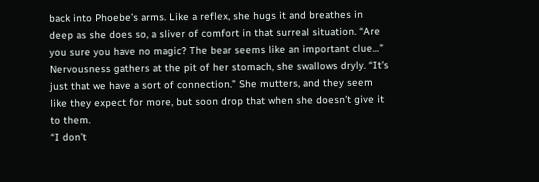back into Phoebe’s arms. Like a reflex, she hugs it and breathes in deep as she does so, a sliver of comfort in that surreal situation. “Are you sure you have no magic? The bear seems like an important clue…”
Nervousness gathers at the pit of her stomach, she swallows dryly. “It’s just that we have a sort of connection.” She mutters, and they seem like they expect for more, but soon drop that when she doesn’t give it to them.
“I don’t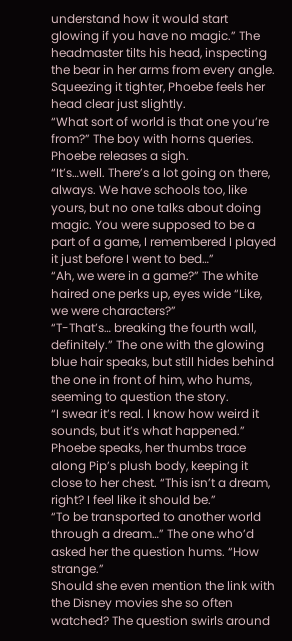understand how it would start glowing if you have no magic.” The headmaster tilts his head, inspecting the bear in her arms from every angle. Squeezing it tighter, Phoebe feels her head clear just slightly.
“What sort of world is that one you’re from?” The boy with horns queries. Phoebe releases a sigh.
“It’s…well. There’s a lot going on there, always. We have schools too, like yours, but no one talks about doing magic. You were supposed to be a part of a game, I remembered I played it just before I went to bed…”
“Ah, we were in a game?” The white haired one perks up, eyes wide “Like, we were characters?”
“T-That’s… breaking the fourth wall, definitely.” The one with the glowing blue hair speaks, but still hides behind the one in front of him, who hums, seeming to question the story.
“I swear it’s real. I know how weird it sounds, but it’s what happened.” Phoebe speaks, her thumbs trace along Pip’s plush body, keeping it close to her chest. “This isn’t a dream, right? I feel like it should be.”
“To be transported to another world through a dream…” The one who’d asked her the question hums. “How strange.”
Should she even mention the link with the Disney movies she so often watched? The question swirls around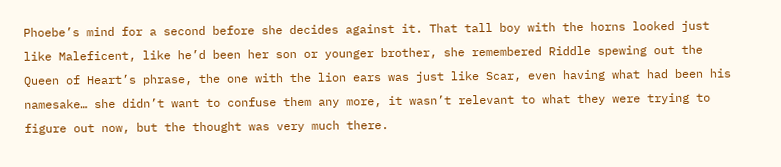Phoebe’s mind for a second before she decides against it. That tall boy with the horns looked just like Maleficent, like he’d been her son or younger brother, she remembered Riddle spewing out the Queen of Heart’s phrase, the one with the lion ears was just like Scar, even having what had been his namesake… she didn’t want to confuse them any more, it wasn’t relevant to what they were trying to figure out now, but the thought was very much there.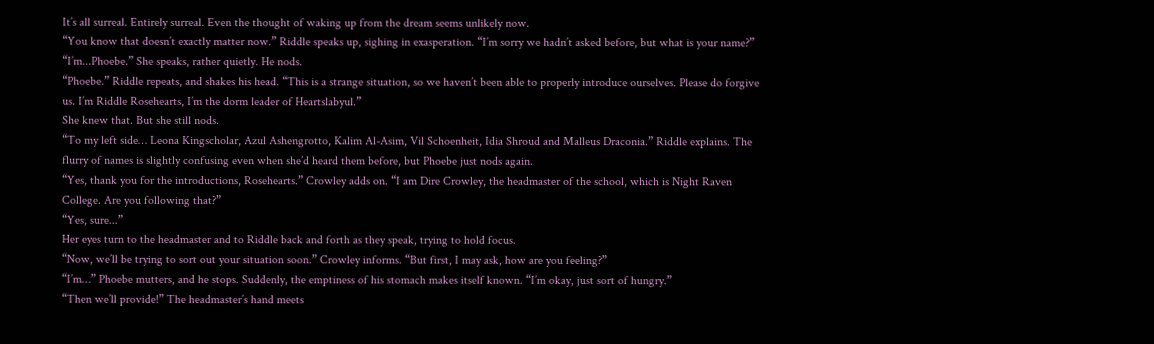It’s all surreal. Entirely surreal. Even the thought of waking up from the dream seems unlikely now.
“You know that doesn’t exactly matter now.” Riddle speaks up, sighing in exasperation. “I’m sorry we hadn’t asked before, but what is your name?”
“I’m...Phoebe.” She speaks, rather quietly. He nods.
“Phoebe.” Riddle repeats, and shakes his head. “This is a strange situation, so we haven’t been able to properly introduce ourselves. Please do forgive us. I’m Riddle Rosehearts, I’m the dorm leader of Heartslabyul.”
She knew that. But she still nods.
“To my left side… Leona Kingscholar, Azul Ashengrotto, Kalim Al-Asim, Vil Schoenheit, Idia Shroud and Malleus Draconia.” Riddle explains. The flurry of names is slightly confusing even when she’d heard them before, but Phoebe just nods again.
“Yes, thank you for the introductions, Rosehearts.” Crowley adds on. “I am Dire Crowley, the headmaster of the school, which is Night Raven College. Are you following that?”
“Yes, sure...”
Her eyes turn to the headmaster and to Riddle back and forth as they speak, trying to hold focus.
“Now, we’ll be trying to sort out your situation soon.” Crowley informs. “But first, I may ask, how are you feeling?”
“I’m…” Phoebe mutters, and he stops. Suddenly, the emptiness of his stomach makes itself known. “I’m okay, just sort of hungry.”
“Then we’ll provide!” The headmaster’s hand meets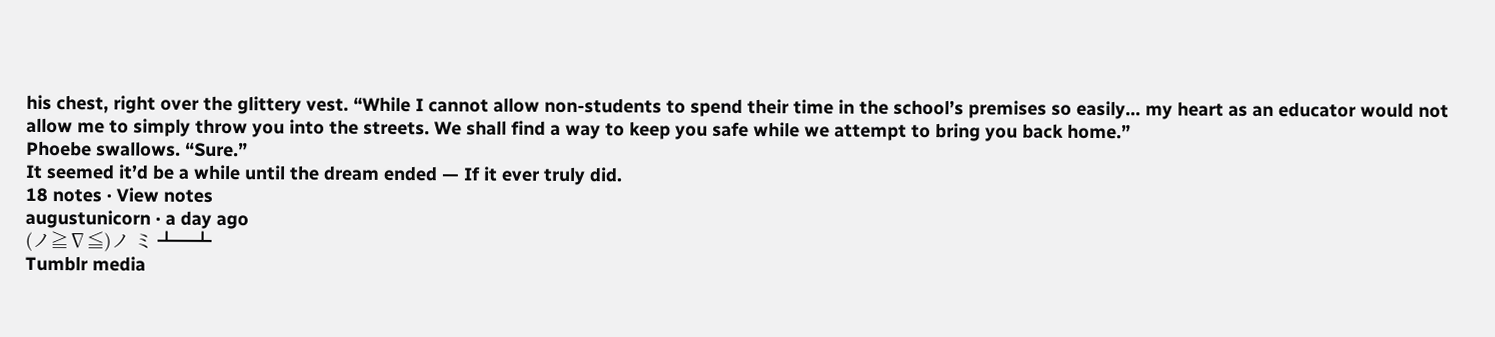his chest, right over the glittery vest. “While I cannot allow non-students to spend their time in the school’s premises so easily… my heart as an educator would not allow me to simply throw you into the streets. We shall find a way to keep you safe while we attempt to bring you back home.”
Phoebe swallows. “Sure.”
It seemed it’d be a while until the dream ended — If it ever truly did.
18 notes · View notes
augustunicorn · a day ago
(ノ≧∇≦)ノ ミ ┻━┻
Tumblr media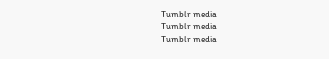Tumblr media
Tumblr media
Tumblr media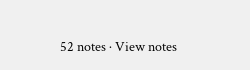52 notes · View notes